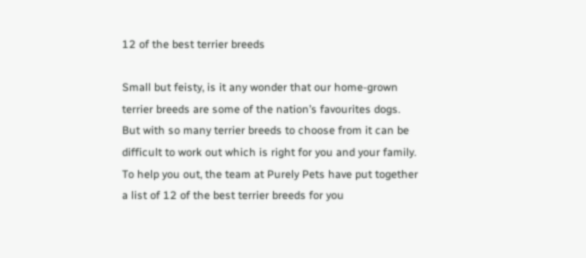12 of the best terrier breeds

Small but feisty, is it any wonder that our home-grown terrier breeds are some of the nation’s favourites dogs. But with so many terrier breeds to choose from it can be difficult to work out which is right for you and your family. To help you out, the team at Purely Pets have put together a list of 12 of the best terrier breeds for you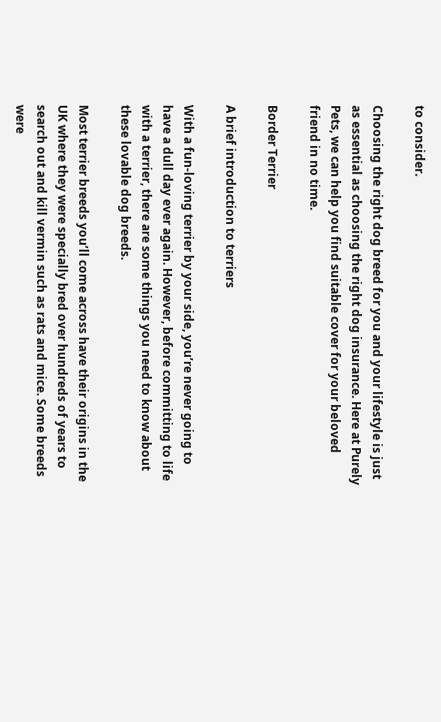to consider.

Choosing the right dog breed for you and your lifestyle is just as essential as choosing the right dog insurance. Here at Purely Pets, we can help you find suitable cover for your beloved friend in no time.

Border Terrier

A brief introduction to terriers

With a fun-loving terrier by your side, you’re never going to have a dull day ever again. However, before committing to life with a terrier, there are some things you need to know about these lovable dog breeds.

Most terrier breeds you’ll come across have their origins in the UK where they were specially bred over hundreds of years to search out and kill vermin such as rats and mice. Some breeds were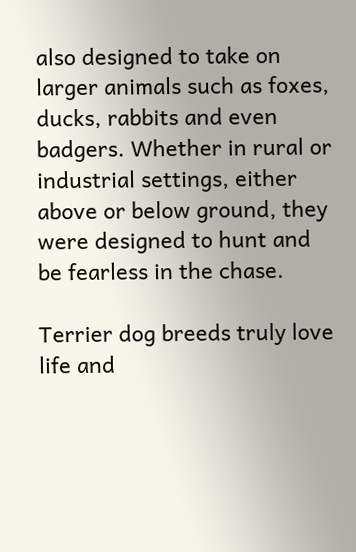also designed to take on larger animals such as foxes, ducks, rabbits and even badgers. Whether in rural or industrial settings, either above or below ground, they were designed to hunt and be fearless in the chase.

Terrier dog breeds truly love life and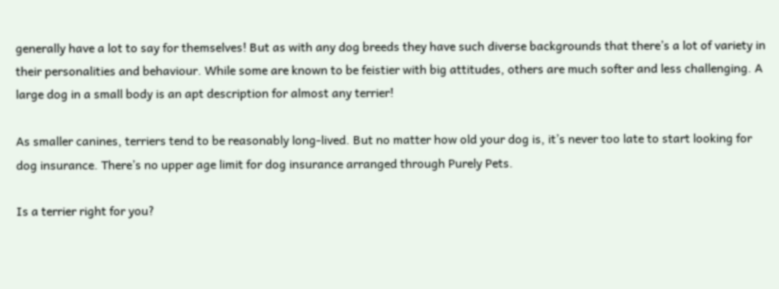generally have a lot to say for themselves! But as with any dog breeds they have such diverse backgrounds that there’s a lot of variety in their personalities and behaviour. While some are known to be feistier with big attitudes, others are much softer and less challenging. A large dog in a small body is an apt description for almost any terrier!

As smaller canines, terriers tend to be reasonably long-lived. But no matter how old your dog is, it’s never too late to start looking for dog insurance. There’s no upper age limit for dog insurance arranged through Purely Pets.

Is a terrier right for you?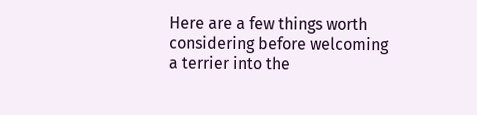Here are a few things worth considering before welcoming a terrier into the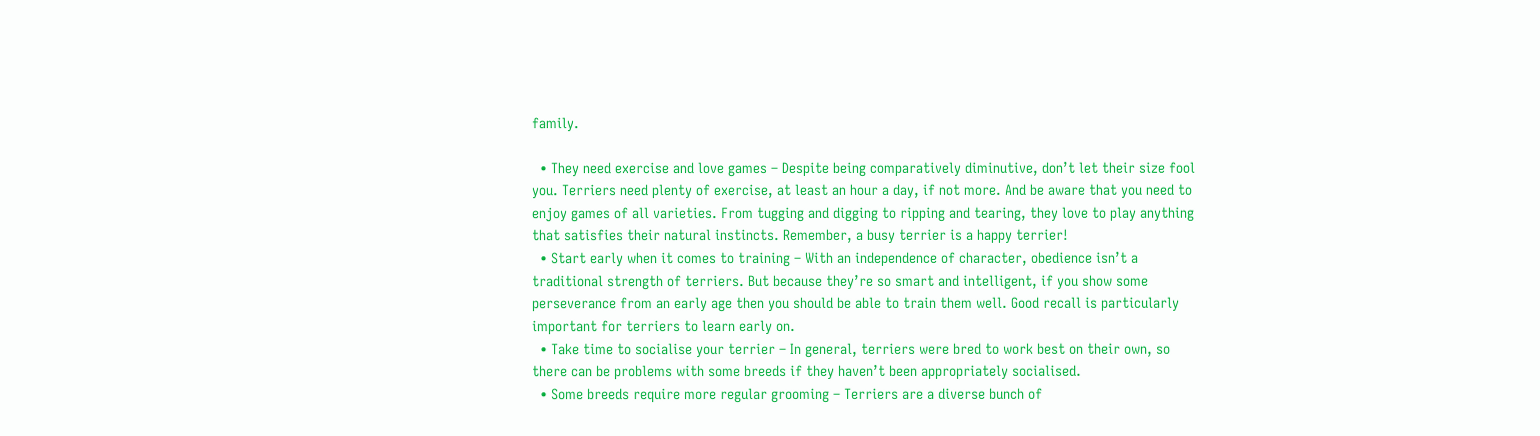family.

  • They need exercise and love games – Despite being comparatively diminutive, don’t let their size fool you. Terriers need plenty of exercise, at least an hour a day, if not more. And be aware that you need to enjoy games of all varieties. From tugging and digging to ripping and tearing, they love to play anything that satisfies their natural instincts. Remember, a busy terrier is a happy terrier!
  • Start early when it comes to training – With an independence of character, obedience isn’t a traditional strength of terriers. But because they’re so smart and intelligent, if you show some perseverance from an early age then you should be able to train them well. Good recall is particularly important for terriers to learn early on.
  • Take time to socialise your terrier – In general, terriers were bred to work best on their own, so there can be problems with some breeds if they haven’t been appropriately socialised.
  • Some breeds require more regular grooming – Terriers are a diverse bunch of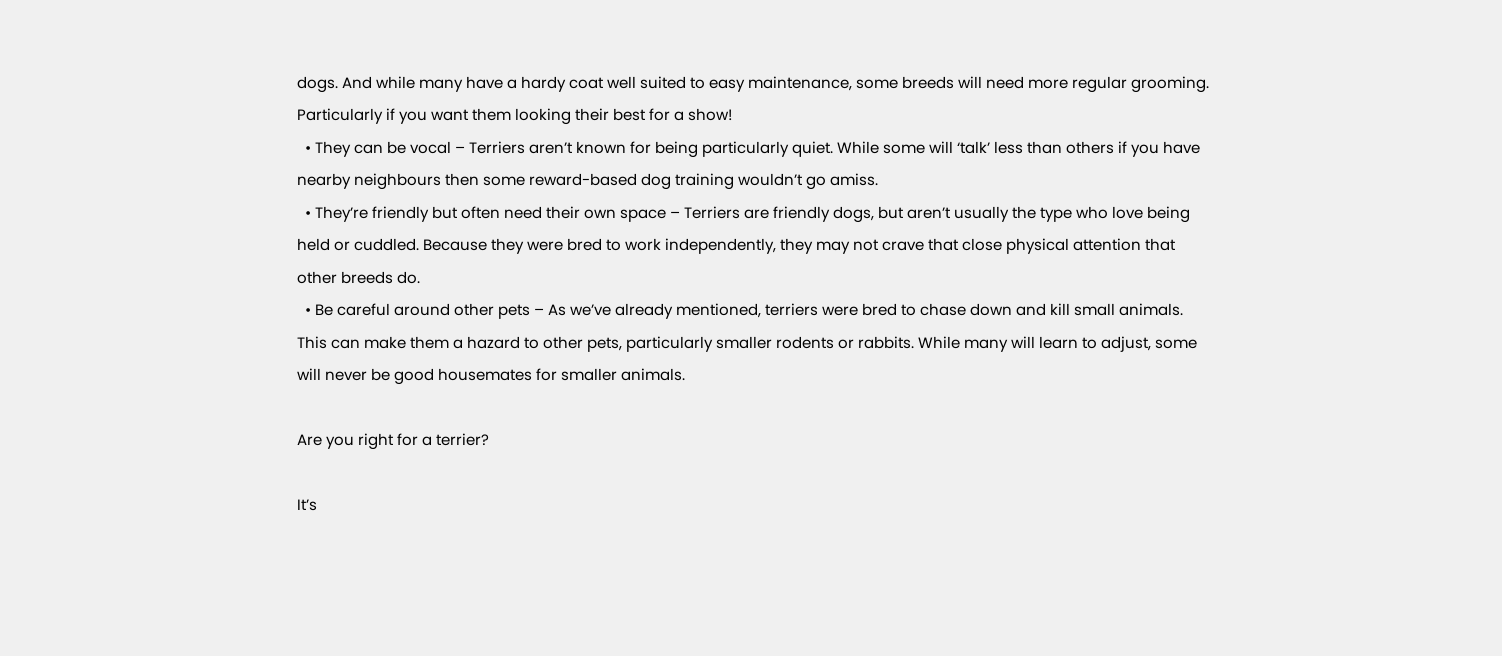dogs. And while many have a hardy coat well suited to easy maintenance, some breeds will need more regular grooming. Particularly if you want them looking their best for a show!
  • They can be vocal – Terriers aren’t known for being particularly quiet. While some will ‘talk’ less than others if you have nearby neighbours then some reward-based dog training wouldn’t go amiss.
  • They’re friendly but often need their own space – Terriers are friendly dogs, but aren’t usually the type who love being held or cuddled. Because they were bred to work independently, they may not crave that close physical attention that other breeds do.
  • Be careful around other pets – As we’ve already mentioned, terriers were bred to chase down and kill small animals. This can make them a hazard to other pets, particularly smaller rodents or rabbits. While many will learn to adjust, some will never be good housemates for smaller animals.

Are you right for a terrier?

It’s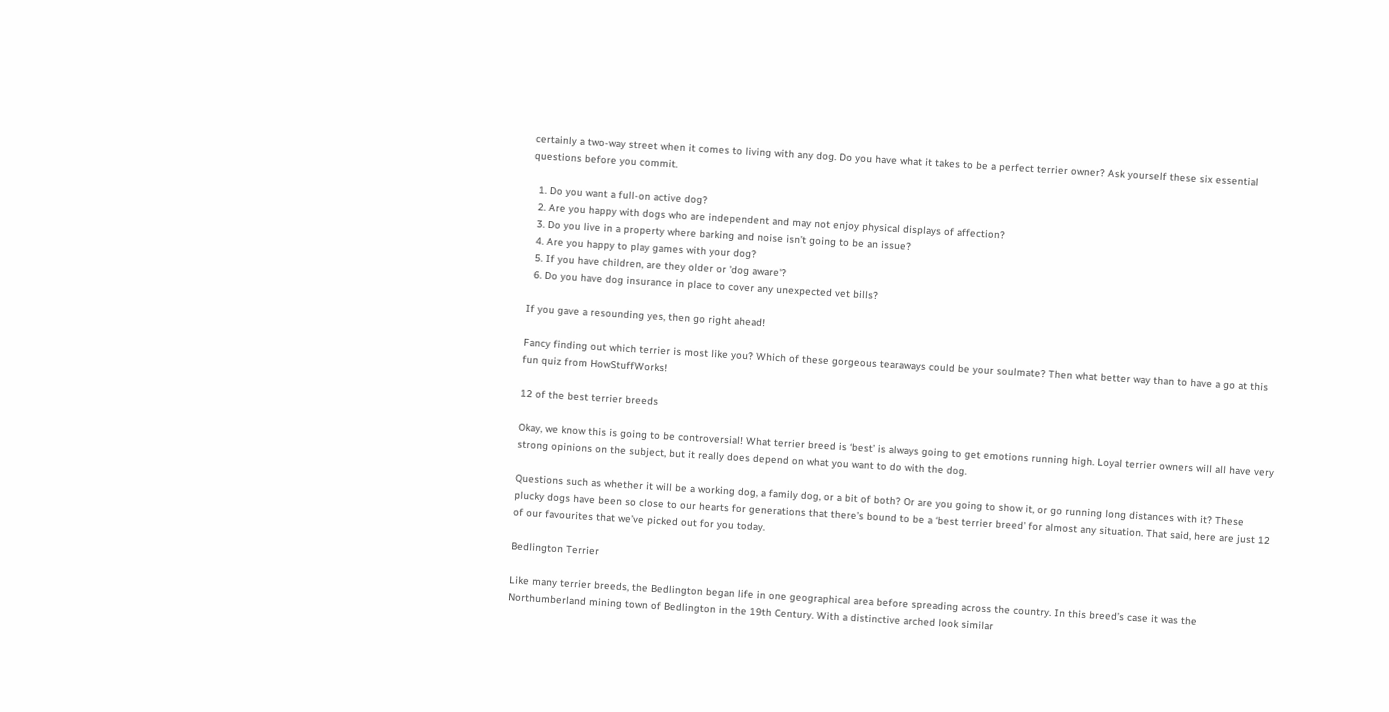certainly a two-way street when it comes to living with any dog. Do you have what it takes to be a perfect terrier owner? Ask yourself these six essential questions before you commit.

  1. Do you want a full-on active dog?
  2. Are you happy with dogs who are independent and may not enjoy physical displays of affection?
  3. Do you live in a property where barking and noise isn’t going to be an issue?
  4. Are you happy to play games with your dog?
  5. If you have children, are they older or 'dog aware'?
  6. Do you have dog insurance in place to cover any unexpected vet bills?

If you gave a resounding yes, then go right ahead!

Fancy finding out which terrier is most like you? Which of these gorgeous tearaways could be your soulmate? Then what better way than to have a go at this fun quiz from HowStuffWorks!

12 of the best terrier breeds

Okay, we know this is going to be controversial! What terrier breed is ‘best’ is always going to get emotions running high. Loyal terrier owners will all have very strong opinions on the subject, but it really does depend on what you want to do with the dog.

Questions such as whether it will be a working dog, a family dog, or a bit of both? Or are you going to show it, or go running long distances with it? These plucky dogs have been so close to our hearts for generations that there’s bound to be a ‘best terrier breed’ for almost any situation. That said, here are just 12 of our favourites that we’ve picked out for you today.

Bedlington Terrier

Like many terrier breeds, the Bedlington began life in one geographical area before spreading across the country. In this breed’s case it was the Northumberland mining town of Bedlington in the 19th Century. With a distinctive arched look similar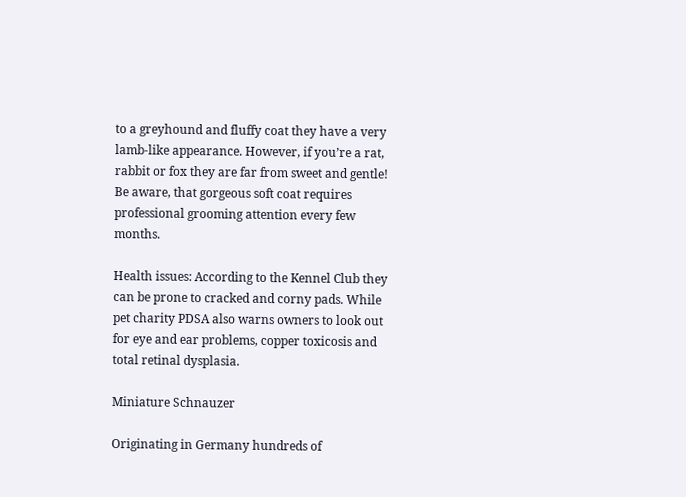to a greyhound and fluffy coat they have a very lamb-like appearance. However, if you’re a rat, rabbit or fox they are far from sweet and gentle! Be aware, that gorgeous soft coat requires professional grooming attention every few months.

Health issues: According to the Kennel Club they can be prone to cracked and corny pads. While pet charity PDSA also warns owners to look out for eye and ear problems, copper toxicosis and total retinal dysplasia.

Miniature Schnauzer

Originating in Germany hundreds of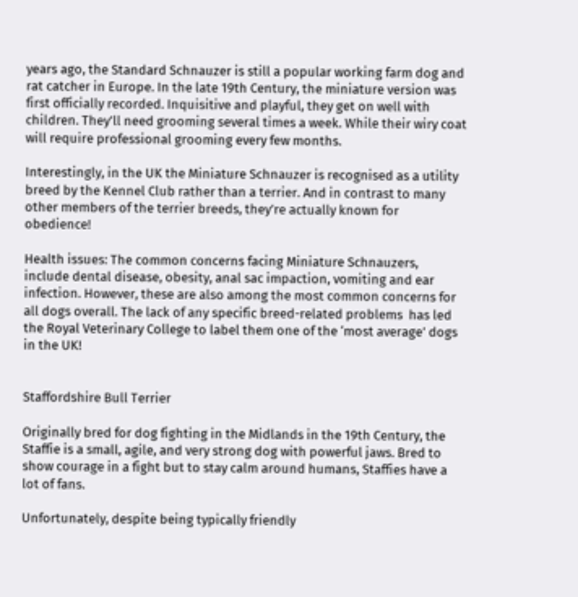years ago, the Standard Schnauzer is still a popular working farm dog and rat catcher in Europe. In the late 19th Century, the miniature version was first officially recorded. Inquisitive and playful, they get on well with children. They’ll need grooming several times a week. While their wiry coat will require professional grooming every few months.

Interestingly, in the UK the Miniature Schnauzer is recognised as a utility breed by the Kennel Club rather than a terrier. And in contrast to many other members of the terrier breeds, they’re actually known for obedience!

Health issues: The common concerns facing Miniature Schnauzers, include dental disease, obesity, anal sac impaction, vomiting and ear infection. However, these are also among the most common concerns for all dogs overall. The lack of any specific breed-related problems  has led the Royal Veterinary College to label them one of the ‘most average’ dogs in the UK!


Staffordshire Bull Terrier

Originally bred for dog fighting in the Midlands in the 19th Century, the Staffie is a small, agile, and very strong dog with powerful jaws. Bred to show courage in a fight but to stay calm around humans, Staffies have a lot of fans.

Unfortunately, despite being typically friendly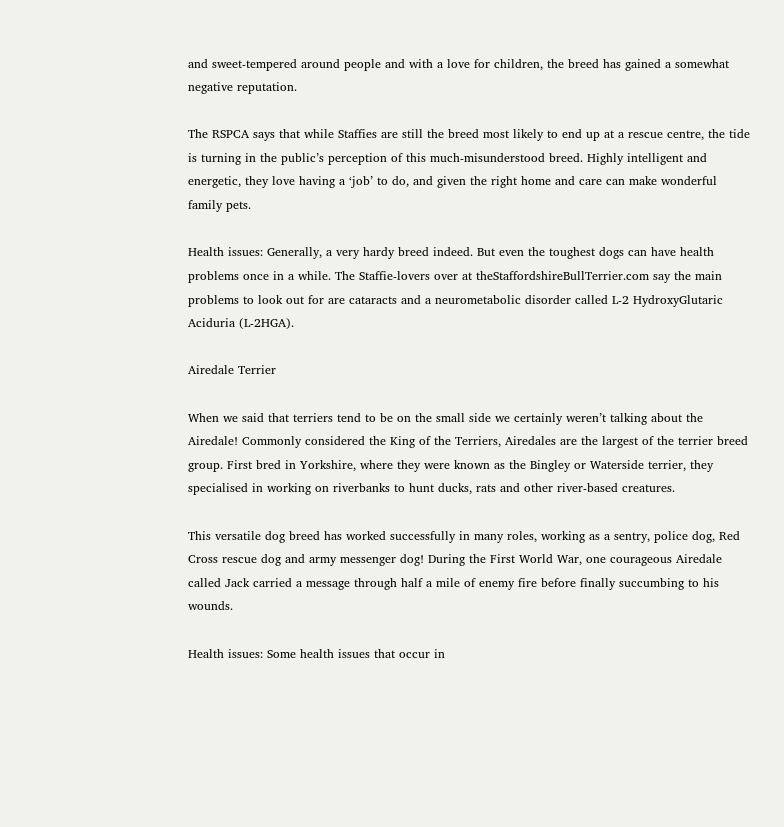and sweet-tempered around people and with a love for children, the breed has gained a somewhat negative reputation.

The RSPCA says that while Staffies are still the breed most likely to end up at a rescue centre, the tide is turning in the public’s perception of this much-misunderstood breed. Highly intelligent and energetic, they love having a ‘job’ to do, and given the right home and care can make wonderful family pets.

Health issues: Generally, a very hardy breed indeed. But even the toughest dogs can have health problems once in a while. The Staffie-lovers over at theStaffordshireBullTerrier.com say the main problems to look out for are cataracts and a neurometabolic disorder called L-2 HydroxyGlutaric Aciduria (L-2HGA).

Airedale Terrier

When we said that terriers tend to be on the small side we certainly weren’t talking about the Airedale! Commonly considered the King of the Terriers, Airedales are the largest of the terrier breed group. First bred in Yorkshire, where they were known as the Bingley or Waterside terrier, they specialised in working on riverbanks to hunt ducks, rats and other river-based creatures.

This versatile dog breed has worked successfully in many roles, working as a sentry, police dog, Red Cross rescue dog and army messenger dog! During the First World War, one courageous Airedale called Jack carried a message through half a mile of enemy fire before finally succumbing to his wounds.

Health issues: Some health issues that occur in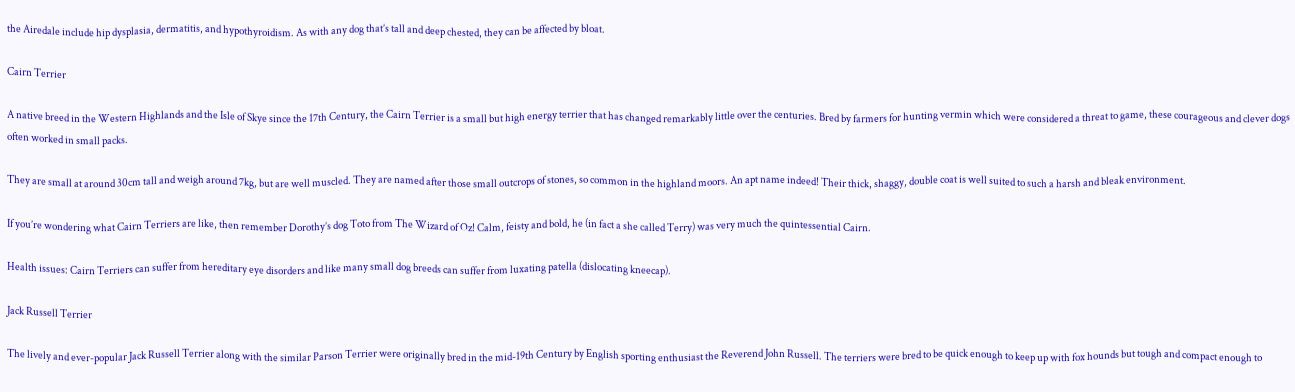the Airedale include hip dysplasia, dermatitis, and hypothyroidism. As with any dog that’s tall and deep chested, they can be affected by bloat.

Cairn Terrier

A native breed in the Western Highlands and the Isle of Skye since the 17th Century, the Cairn Terrier is a small but high energy terrier that has changed remarkably little over the centuries. Bred by farmers for hunting vermin which were considered a threat to game, these courageous and clever dogs often worked in small packs.

They are small at around 30cm tall and weigh around 7kg, but are well muscled. They are named after those small outcrops of stones, so common in the highland moors. An apt name indeed! Their thick, shaggy, double coat is well suited to such a harsh and bleak environment.

If you’re wondering what Cairn Terriers are like, then remember Dorothy’s dog Toto from The Wizard of Oz! Calm, feisty and bold, he (in fact a she called Terry) was very much the quintessential Cairn.

Health issues: Cairn Terriers can suffer from hereditary eye disorders and like many small dog breeds can suffer from luxating patella (dislocating kneecap).

Jack Russell Terrier

The lively and ever-popular Jack Russell Terrier along with the similar Parson Terrier were originally bred in the mid-19th Century by English sporting enthusiast the Reverend John Russell. The terriers were bred to be quick enough to keep up with fox hounds but tough and compact enough to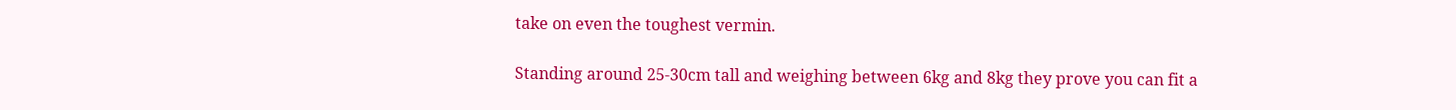take on even the toughest vermin.

Standing around 25-30cm tall and weighing between 6kg and 8kg they prove you can fit a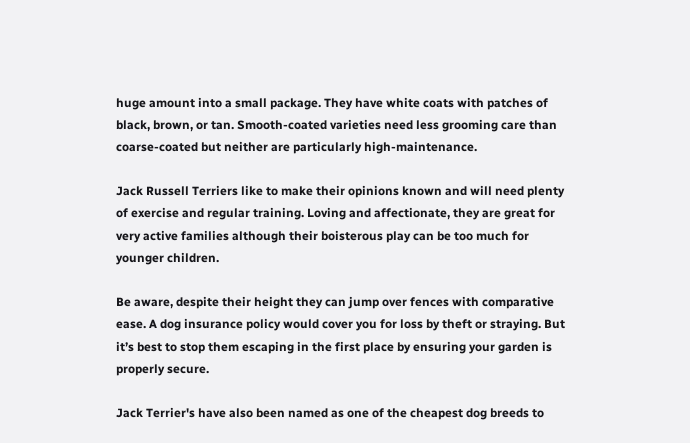huge amount into a small package. They have white coats with patches of black, brown, or tan. Smooth-coated varieties need less grooming care than coarse-coated but neither are particularly high-maintenance.

Jack Russell Terriers like to make their opinions known and will need plenty of exercise and regular training. Loving and affectionate, they are great for very active families although their boisterous play can be too much for younger children.

Be aware, despite their height they can jump over fences with comparative ease. A dog insurance policy would cover you for loss by theft or straying. But it’s best to stop them escaping in the first place by ensuring your garden is properly secure.

Jack Terrier's have also been named as one of the cheapest dog breeds to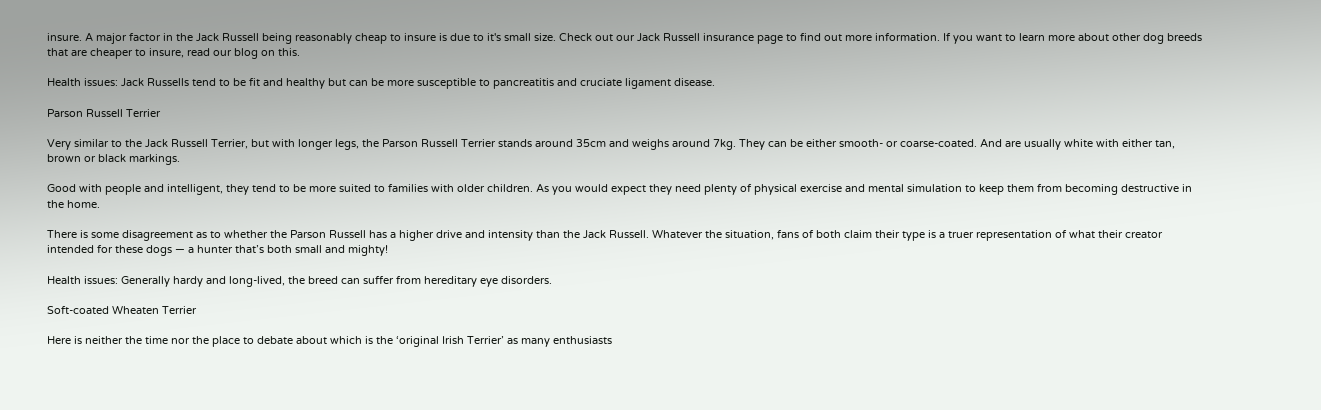insure. A major factor in the Jack Russell being reasonably cheap to insure is due to it's small size. Check out our Jack Russell insurance page to find out more information. If you want to learn more about other dog breeds that are cheaper to insure, read our blog on this.

Health issues: Jack Russells tend to be fit and healthy but can be more susceptible to pancreatitis and cruciate ligament disease.

Parson Russell Terrier

Very similar to the Jack Russell Terrier, but with longer legs, the Parson Russell Terrier stands around 35cm and weighs around 7kg. They can be either smooth- or coarse-coated. And are usually white with either tan, brown or black markings.

Good with people and intelligent, they tend to be more suited to families with older children. As you would expect they need plenty of physical exercise and mental simulation to keep them from becoming destructive in the home.

There is some disagreement as to whether the Parson Russell has a higher drive and intensity than the Jack Russell. Whatever the situation, fans of both claim their type is a truer representation of what their creator intended for these dogs — a hunter that’s both small and mighty!

Health issues: Generally hardy and long-lived, the breed can suffer from hereditary eye disorders.

Soft-coated Wheaten Terrier

Here is neither the time nor the place to debate about which is the ‘original Irish Terrier’ as many enthusiasts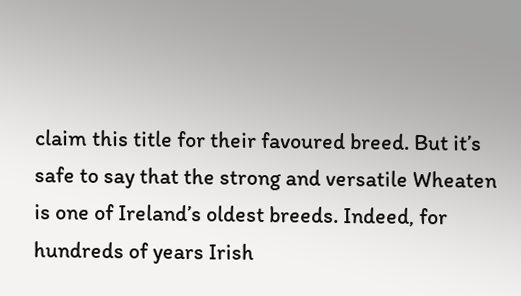claim this title for their favoured breed. But it’s safe to say that the strong and versatile Wheaten is one of Ireland’s oldest breeds. Indeed, for hundreds of years Irish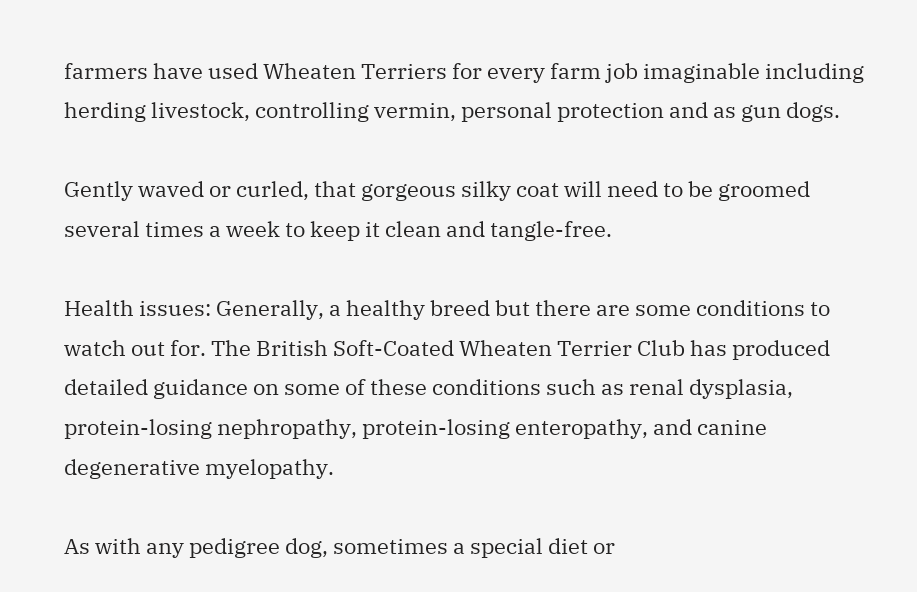farmers have used Wheaten Terriers for every farm job imaginable including herding livestock, controlling vermin, personal protection and as gun dogs.

Gently waved or curled, that gorgeous silky coat will need to be groomed several times a week to keep it clean and tangle-free.

Health issues: Generally, a healthy breed but there are some conditions to watch out for. The British Soft-Coated Wheaten Terrier Club has produced detailed guidance on some of these conditions such as renal dysplasia, protein-losing nephropathy, protein-losing enteropathy, and canine degenerative myelopathy.

As with any pedigree dog, sometimes a special diet or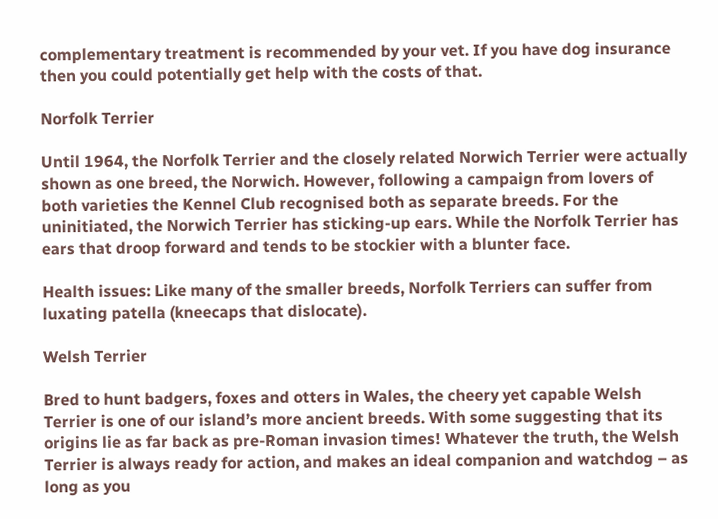complementary treatment is recommended by your vet. If you have dog insurance then you could potentially get help with the costs of that.

Norfolk Terrier

Until 1964, the Norfolk Terrier and the closely related Norwich Terrier were actually shown as one breed, the Norwich. However, following a campaign from lovers of both varieties the Kennel Club recognised both as separate breeds. For the uninitiated, the Norwich Terrier has sticking-up ears. While the Norfolk Terrier has ears that droop forward and tends to be stockier with a blunter face.

Health issues: Like many of the smaller breeds, Norfolk Terriers can suffer from luxating patella (kneecaps that dislocate).

Welsh Terrier

Bred to hunt badgers, foxes and otters in Wales, the cheery yet capable Welsh Terrier is one of our island’s more ancient breeds. With some suggesting that its origins lie as far back as pre-Roman invasion times! Whatever the truth, the Welsh Terrier is always ready for action, and makes an ideal companion and watchdog – as long as you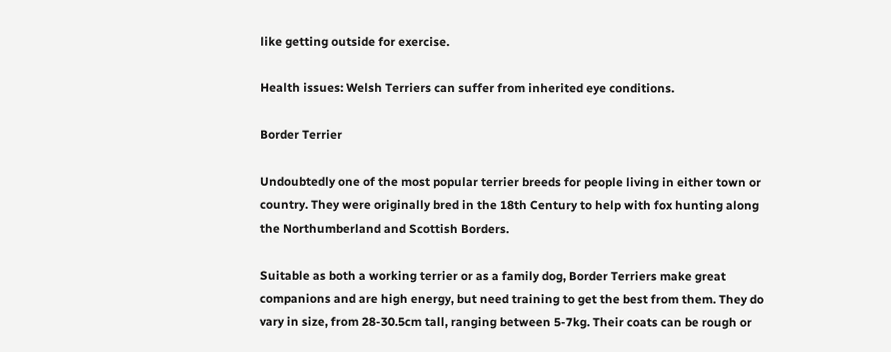like getting outside for exercise.

Health issues: Welsh Terriers can suffer from inherited eye conditions.

Border Terrier

Undoubtedly one of the most popular terrier breeds for people living in either town or country. They were originally bred in the 18th Century to help with fox hunting along the Northumberland and Scottish Borders.

Suitable as both a working terrier or as a family dog, Border Terriers make great companions and are high energy, but need training to get the best from them. They do vary in size, from 28-30.5cm tall, ranging between 5-7kg. Their coats can be rough or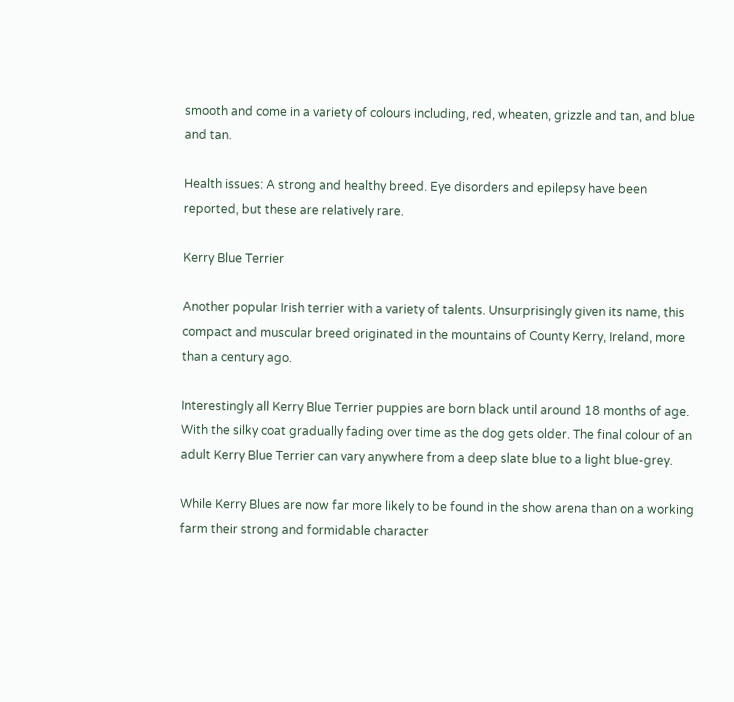smooth and come in a variety of colours including, red, wheaten, grizzle and tan, and blue and tan.

Health issues: A strong and healthy breed. Eye disorders and epilepsy have been reported, but these are relatively rare.

Kerry Blue Terrier

Another popular Irish terrier with a variety of talents. Unsurprisingly given its name, this compact and muscular breed originated in the mountains of County Kerry, Ireland, more than a century ago.

Interestingly all Kerry Blue Terrier puppies are born black until around 18 months of age. With the silky coat gradually fading over time as the dog gets older. The final colour of an adult Kerry Blue Terrier can vary anywhere from a deep slate blue to a light blue-grey.

While Kerry Blues are now far more likely to be found in the show arena than on a working farm their strong and formidable character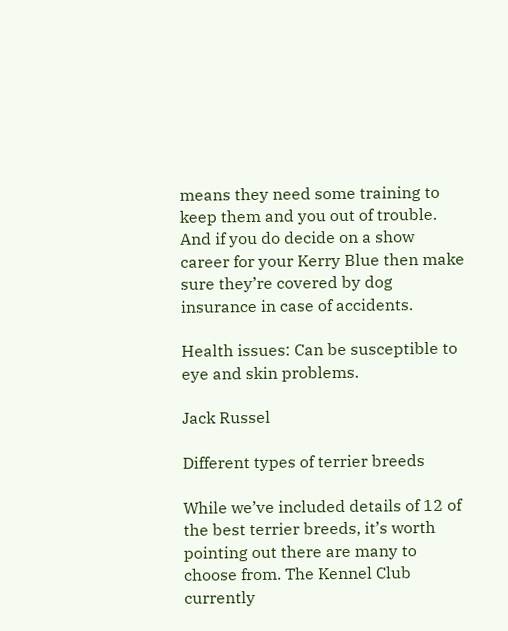means they need some training to keep them and you out of trouble. And if you do decide on a show career for your Kerry Blue then make sure they’re covered by dog insurance in case of accidents.

Health issues: Can be susceptible to eye and skin problems.

Jack Russel

Different types of terrier breeds

While we’ve included details of 12 of the best terrier breeds, it’s worth pointing out there are many to choose from. The Kennel Club currently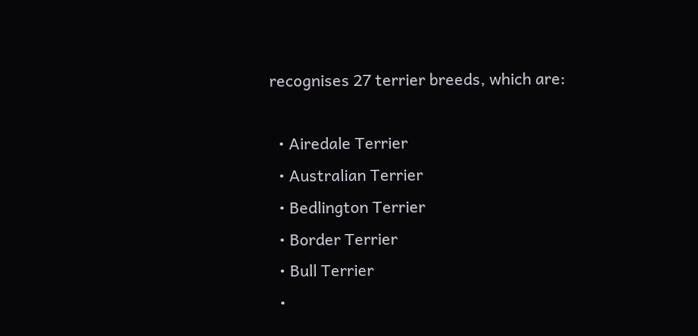recognises 27 terrier breeds, which are:

  • Airedale Terrier
  • Australian Terrier
  • Bedlington Terrier
  • Border Terrier
  • Bull Terrier
  •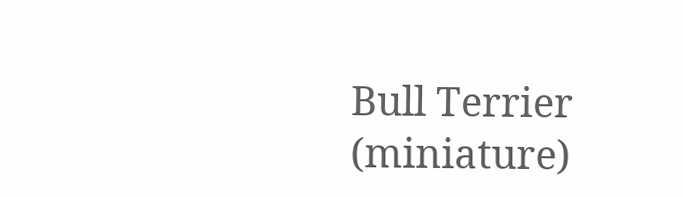Bull Terrier (miniature)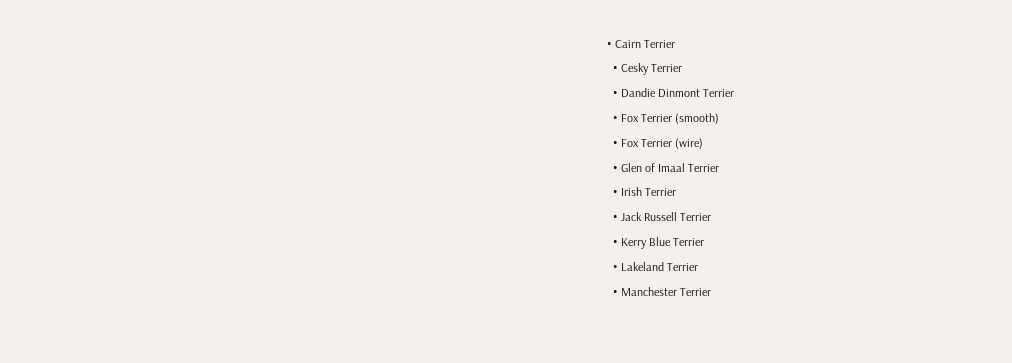• Cairn Terrier
  • Cesky Terrier
  • Dandie Dinmont Terrier
  • Fox Terrier (smooth)
  • Fox Terrier (wire)
  • Glen of Imaal Terrier
  • Irish Terrier
  • Jack Russell Terrier
  • Kerry Blue Terrier
  • Lakeland Terrier
  • Manchester Terrier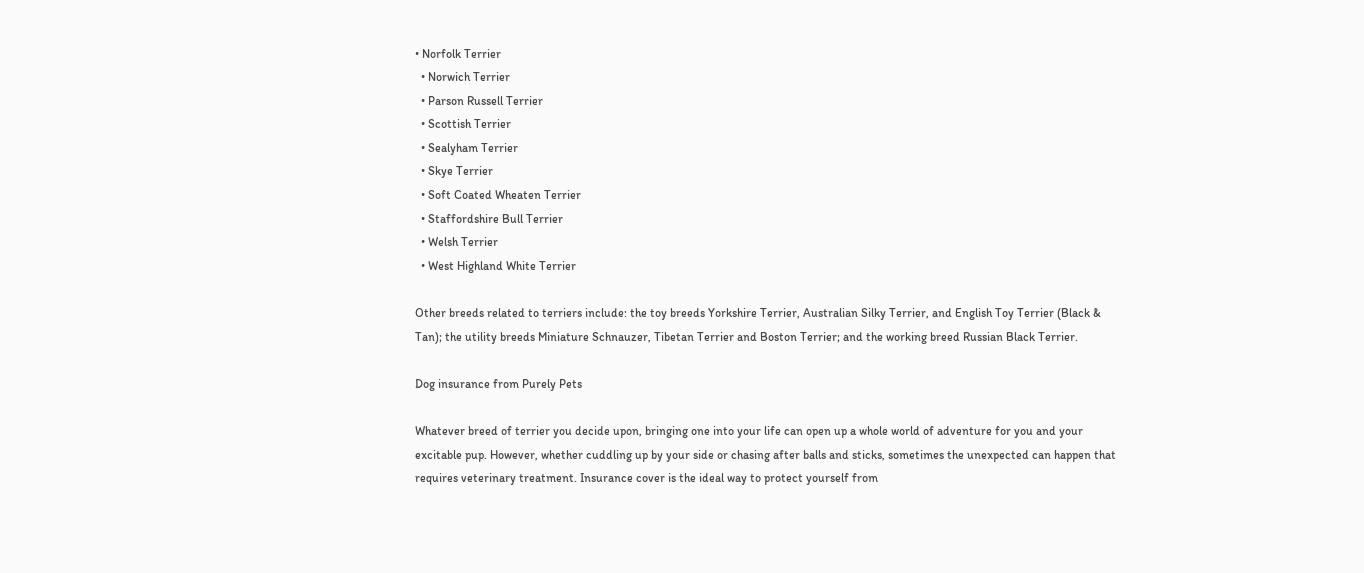• Norfolk Terrier
  • Norwich Terrier
  • Parson Russell Terrier
  • Scottish Terrier
  • Sealyham Terrier
  • Skye Terrier
  • Soft Coated Wheaten Terrier
  • Staffordshire Bull Terrier
  • Welsh Terrier
  • West Highland White Terrier

Other breeds related to terriers include: the toy breeds Yorkshire Terrier, Australian Silky Terrier, and English Toy Terrier (Black & Tan); the utility breeds Miniature Schnauzer, Tibetan Terrier and Boston Terrier; and the working breed Russian Black Terrier.

Dog insurance from Purely Pets

Whatever breed of terrier you decide upon, bringing one into your life can open up a whole world of adventure for you and your excitable pup. However, whether cuddling up by your side or chasing after balls and sticks, sometimes the unexpected can happen that requires veterinary treatment. Insurance cover is the ideal way to protect yourself from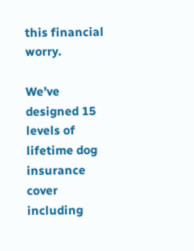this financial worry.

We’ve designed 15 levels of lifetime dog insurance cover including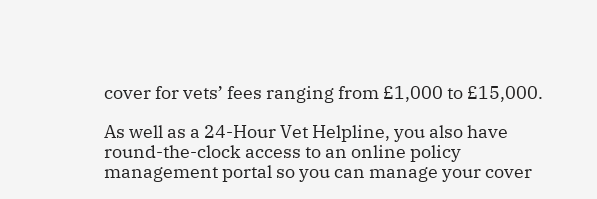cover for vets’ fees ranging from £1,000 to £15,000.

As well as a 24-Hour Vet Helpline, you also have round-the-clock access to an online policy management portal so you can manage your cover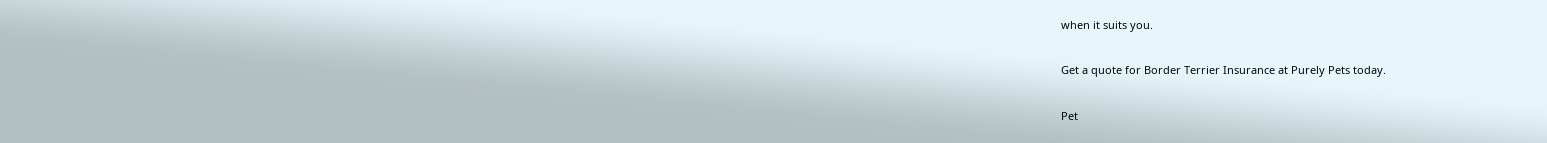when it suits you.

Get a quote for Border Terrier Insurance at Purely Pets today.

Pet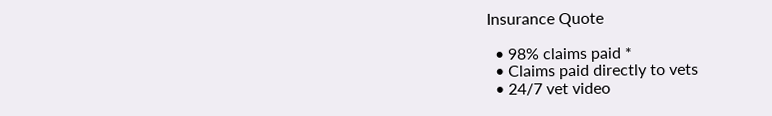Insurance Quote

  • 98% claims paid *
  • Claims paid directly to vets
  • 24/7 vet video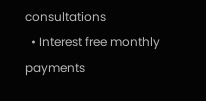consultations
  • Interest free monthly payments